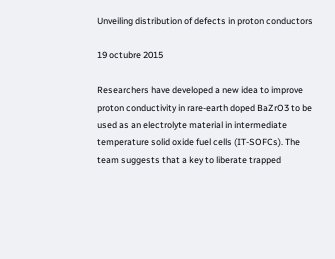Unveiling distribution of defects in proton conductors

19 octubre 2015

Researchers have developed a new idea to improve proton conductivity in rare-earth doped BaZrO3 to be used as an electrolyte material in intermediate temperature solid oxide fuel cells (IT-SOFCs). The team suggests that a key to liberate trapped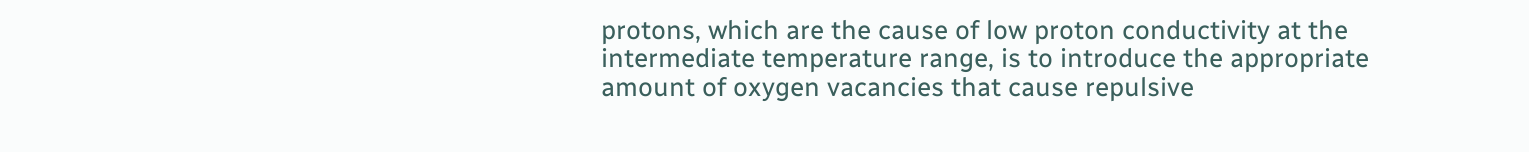protons, which are the cause of low proton conductivity at the intermediate temperature range, is to introduce the appropriate amount of oxygen vacancies that cause repulsive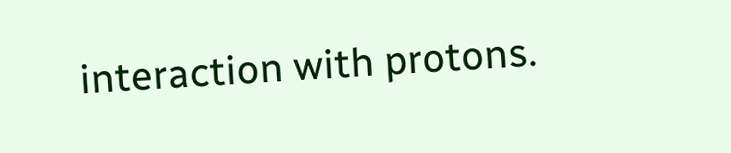interaction with protons.